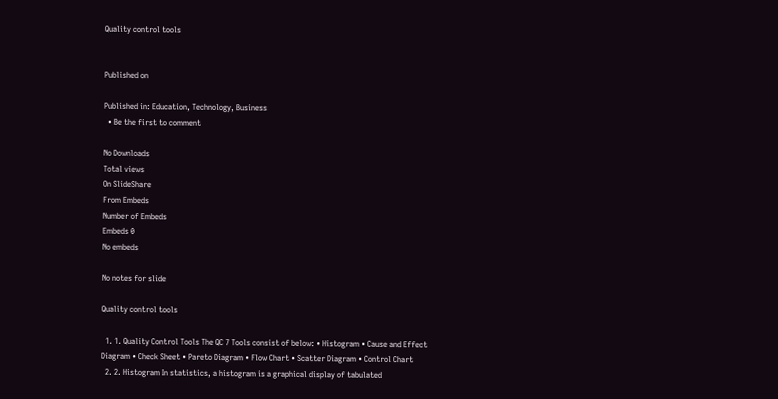Quality control tools


Published on

Published in: Education, Technology, Business
  • Be the first to comment

No Downloads
Total views
On SlideShare
From Embeds
Number of Embeds
Embeds 0
No embeds

No notes for slide

Quality control tools

  1. 1. Quality Control Tools The QC 7 Tools consist of below: • Histogram • Cause and Effect Diagram • Check Sheet • Pareto Diagram • Flow Chart • Scatter Diagram • Control Chart
  2. 2. Histogram In statistics, a histogram is a graphical display of tabulated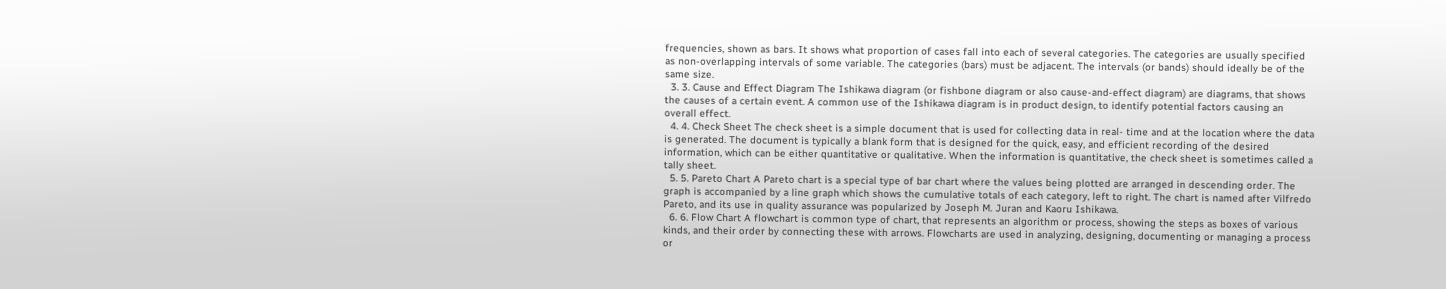frequencies, shown as bars. It shows what proportion of cases fall into each of several categories. The categories are usually specified as non-overlapping intervals of some variable. The categories (bars) must be adjacent. The intervals (or bands) should ideally be of the same size.
  3. 3. Cause and Effect Diagram The Ishikawa diagram (or fishbone diagram or also cause-and-effect diagram) are diagrams, that shows the causes of a certain event. A common use of the Ishikawa diagram is in product design, to identify potential factors causing an overall effect.
  4. 4. Check Sheet The check sheet is a simple document that is used for collecting data in real- time and at the location where the data is generated. The document is typically a blank form that is designed for the quick, easy, and efficient recording of the desired information, which can be either quantitative or qualitative. When the information is quantitative, the check sheet is sometimes called a tally sheet.
  5. 5. Pareto Chart A Pareto chart is a special type of bar chart where the values being plotted are arranged in descending order. The graph is accompanied by a line graph which shows the cumulative totals of each category, left to right. The chart is named after Vilfredo Pareto, and its use in quality assurance was popularized by Joseph M. Juran and Kaoru Ishikawa.
  6. 6. Flow Chart A flowchart is common type of chart, that represents an algorithm or process, showing the steps as boxes of various kinds, and their order by connecting these with arrows. Flowcharts are used in analyzing, designing, documenting or managing a process or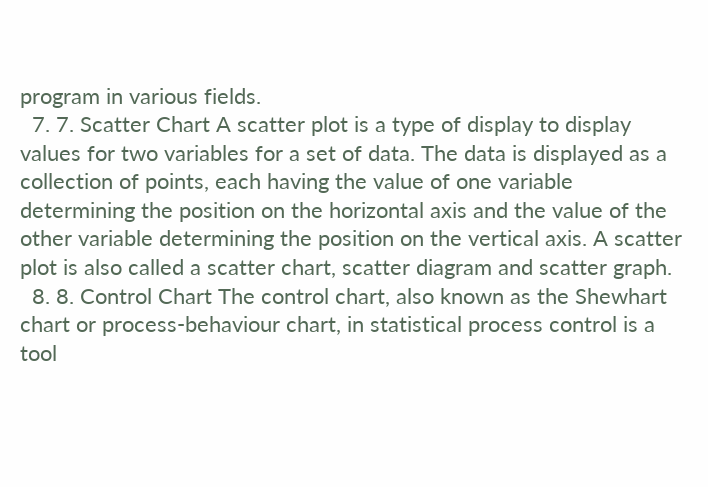program in various fields.
  7. 7. Scatter Chart A scatter plot is a type of display to display values for two variables for a set of data. The data is displayed as a collection of points, each having the value of one variable determining the position on the horizontal axis and the value of the other variable determining the position on the vertical axis. A scatter plot is also called a scatter chart, scatter diagram and scatter graph.
  8. 8. Control Chart The control chart, also known as the Shewhart chart or process-behaviour chart, in statistical process control is a tool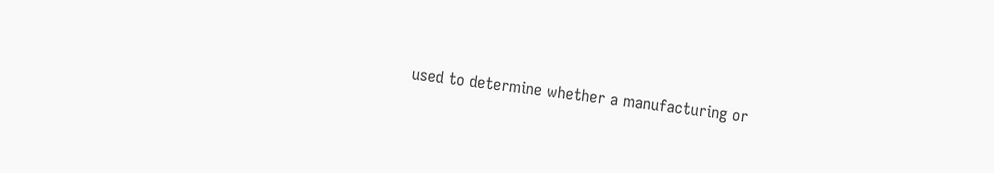used to determine whether a manufacturing or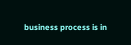business process is in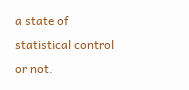a state of statistical control or not.